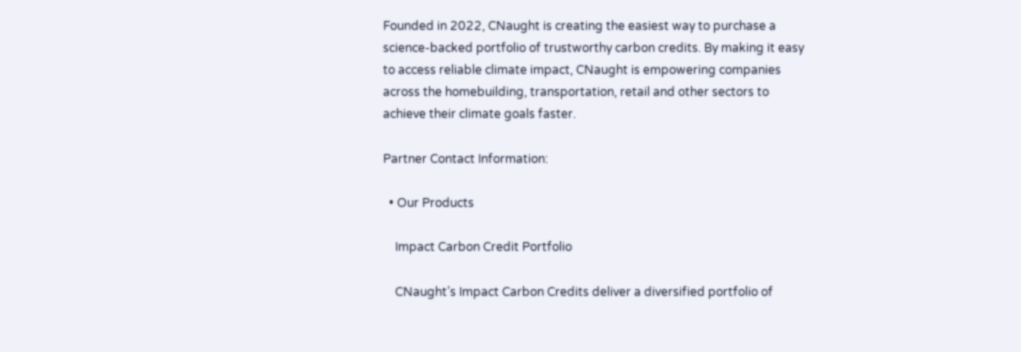Founded in 2022, CNaught is creating the easiest way to purchase a science-backed portfolio of trustworthy carbon credits. By making it easy to access reliable climate impact, CNaught is empowering companies across the homebuilding, transportation, retail and other sectors to achieve their climate goals faster.

Partner Contact Information:

  • Our Products

    Impact Carbon Credit Portfolio

    CNaught’s Impact Carbon Credits deliver a diversified portfolio of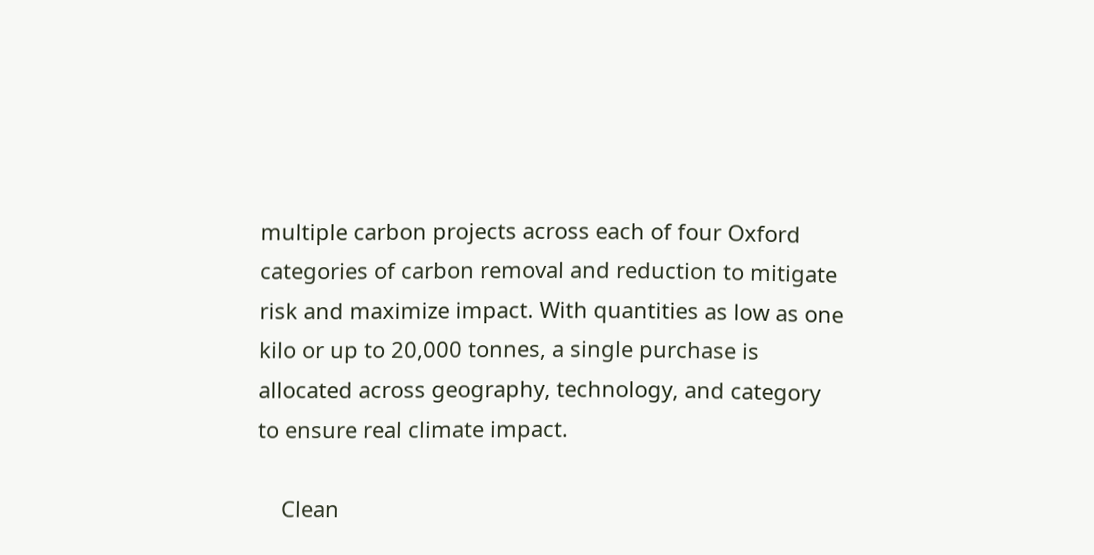multiple carbon projects across each of four Oxford categories of carbon removal and reduction to mitigate risk and maximize impact. With quantities as low as one kilo or up to 20,000 tonnes, a single purchase is allocated across geography, technology, and category to ensure real climate impact.

    Clean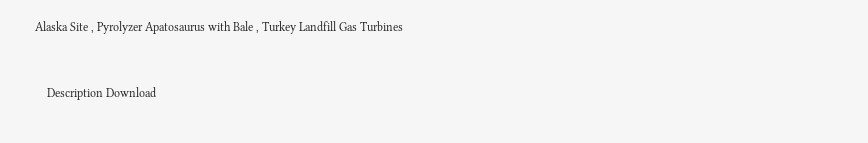Alaska Site , Pyrolyzer Apatosaurus with Bale , Turkey Landfill Gas Turbines


    Description Download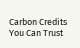Carbon Credits You Can Trust